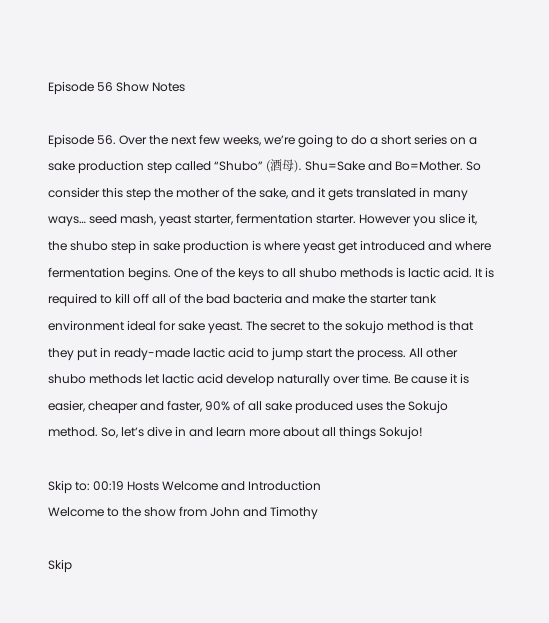Episode 56 Show Notes

Episode 56. Over the next few weeks, we’re going to do a short series on a sake production step called “Shubo” (酒母). Shu=Sake and Bo=Mother. So consider this step the mother of the sake, and it gets translated in many ways… seed mash, yeast starter, fermentation starter. However you slice it, the shubo step in sake production is where yeast get introduced and where fermentation begins. One of the keys to all shubo methods is lactic acid. It is required to kill off all of the bad bacteria and make the starter tank environment ideal for sake yeast. The secret to the sokujo method is that they put in ready-made lactic acid to jump start the process. All other shubo methods let lactic acid develop naturally over time. Be cause it is easier, cheaper and faster, 90% of all sake produced uses the Sokujo method. So, let’s dive in and learn more about all things Sokujo!

Skip to: 00:19 Hosts Welcome and Introduction
Welcome to the show from John and Timothy

Skip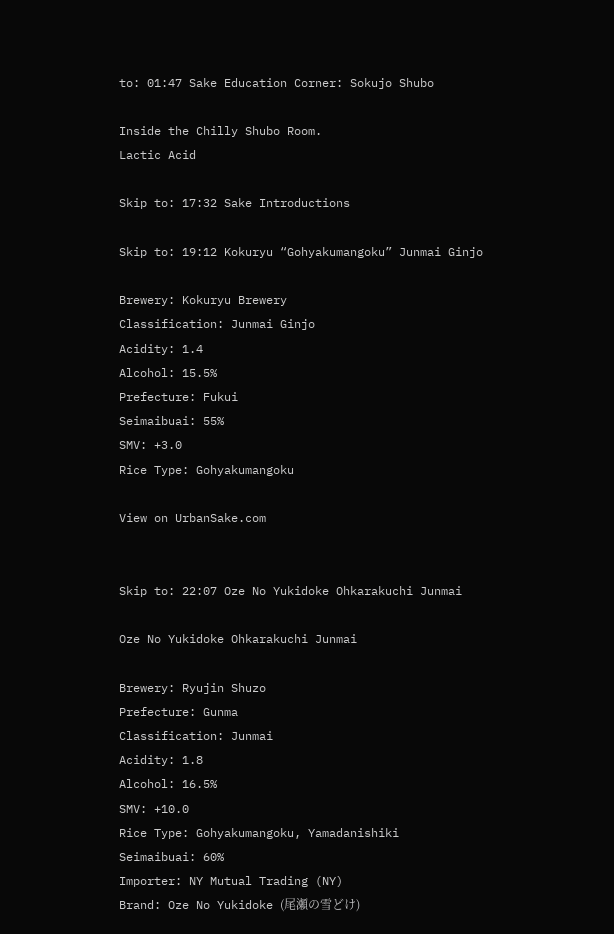to: 01:47 Sake Education Corner: Sokujo Shubo

Inside the Chilly Shubo Room.
Lactic Acid

Skip to: 17:32 Sake Introductions

Skip to: 19:12 Kokuryu “Gohyakumangoku” Junmai Ginjo

Brewery: Kokuryu Brewery
Classification: Junmai Ginjo
Acidity: 1.4
Alcohol: 15.5%
Prefecture: Fukui
Seimaibuai: 55%
SMV: +3.0
Rice Type: Gohyakumangoku

View on UrbanSake.com


Skip to: 22:07 Oze No Yukidoke Ohkarakuchi Junmai

Oze No Yukidoke Ohkarakuchi Junmai

Brewery: Ryujin Shuzo
Prefecture: Gunma
Classification: Junmai
Acidity: 1.8
Alcohol: 16.5%
SMV: +10.0
Rice Type: Gohyakumangoku, Yamadanishiki
Seimaibuai: 60%
Importer: NY Mutual Trading (NY)
Brand: Oze No Yukidoke (尾瀬の雪どけ)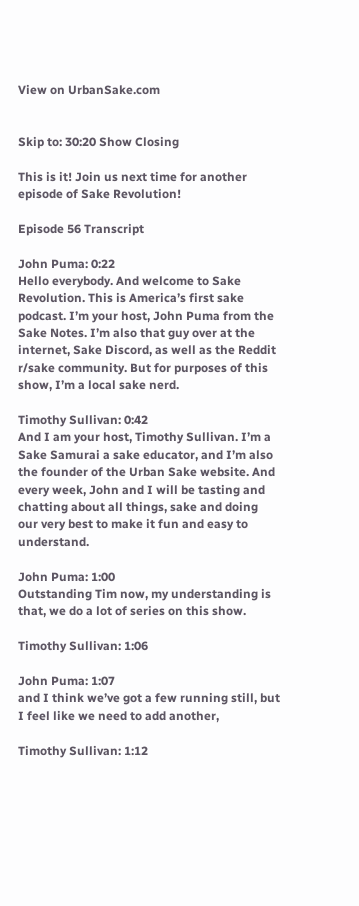View on UrbanSake.com


Skip to: 30:20 Show Closing

This is it! Join us next time for another episode of Sake Revolution!

Episode 56 Transcript

John Puma: 0:22
Hello everybody. And welcome to Sake Revolution. This is America’s first sake podcast. I’m your host, John Puma from the Sake Notes. I’m also that guy over at the internet, Sake Discord, as well as the Reddit r/sake community. But for purposes of this show, I’m a local sake nerd.

Timothy Sullivan: 0:42
And I am your host, Timothy Sullivan. I’m a Sake Samurai a sake educator, and I’m also the founder of the Urban Sake website. And every week, John and I will be tasting and chatting about all things, sake and doing our very best to make it fun and easy to understand.

John Puma: 1:00
Outstanding Tim now, my understanding is that, we do a lot of series on this show.

Timothy Sullivan: 1:06

John Puma: 1:07
and I think we’ve got a few running still, but I feel like we need to add another,

Timothy Sullivan: 1:12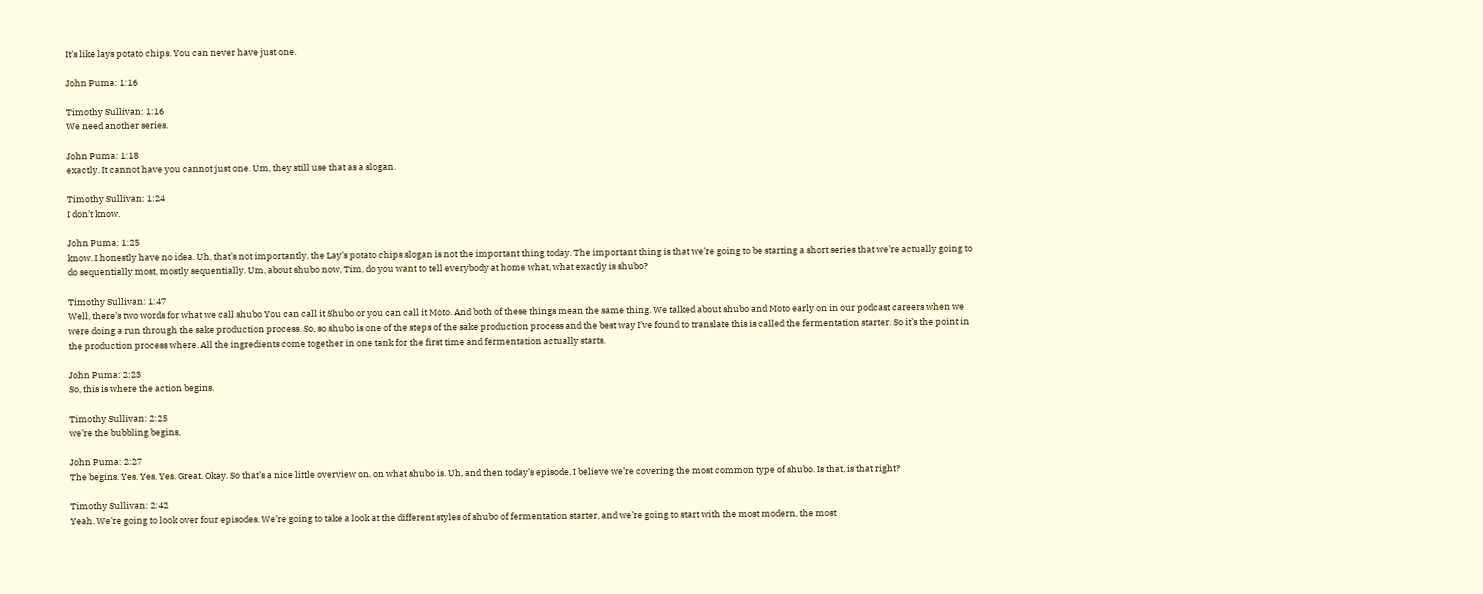It’s like lays potato chips. You can never have just one.

John Puma: 1:16

Timothy Sullivan: 1:16
We need another series.

John Puma: 1:18
exactly. It cannot have you cannot just one. Um, they still use that as a slogan.

Timothy Sullivan: 1:24
I don’t know.

John Puma: 1:25
know. I honestly have no idea. Uh, that’s not importantly, the Lay’s potato chips slogan is not the important thing today. The important thing is that we’re going to be starting a short series that we’re actually going to do sequentially most, mostly sequentially. Um, about shubo now, Tim, do you want to tell everybody at home what, what exactly is shubo?

Timothy Sullivan: 1:47
Well, there’s two words for what we call shubo You can call it Shubo or you can call it Moto. And both of these things mean the same thing. We talked about shubo and Moto early on in our podcast careers when we were doing a run through the sake production process. So, so shubo is one of the steps of the sake production process and the best way I’ve found to translate this is called the fermentation starter. So it’s the point in the production process where. All the ingredients come together in one tank for the first time and fermentation actually starts.

John Puma: 2:23
So, this is where the action begins.

Timothy Sullivan: 2:25
we’re the bubbling begins,

John Puma: 2:27
The begins. Yes. Yes. Yes. Great. Okay. So that’s a nice little overview on, on what shubo is. Uh, and then today’s episode, I believe we’re covering the most common type of shubo. Is that, is that right?

Timothy Sullivan: 2:42
Yeah. We’re going to look over four episodes. We’re going to take a look at the different styles of shubo of fermentation starter, and we’re going to start with the most modern, the most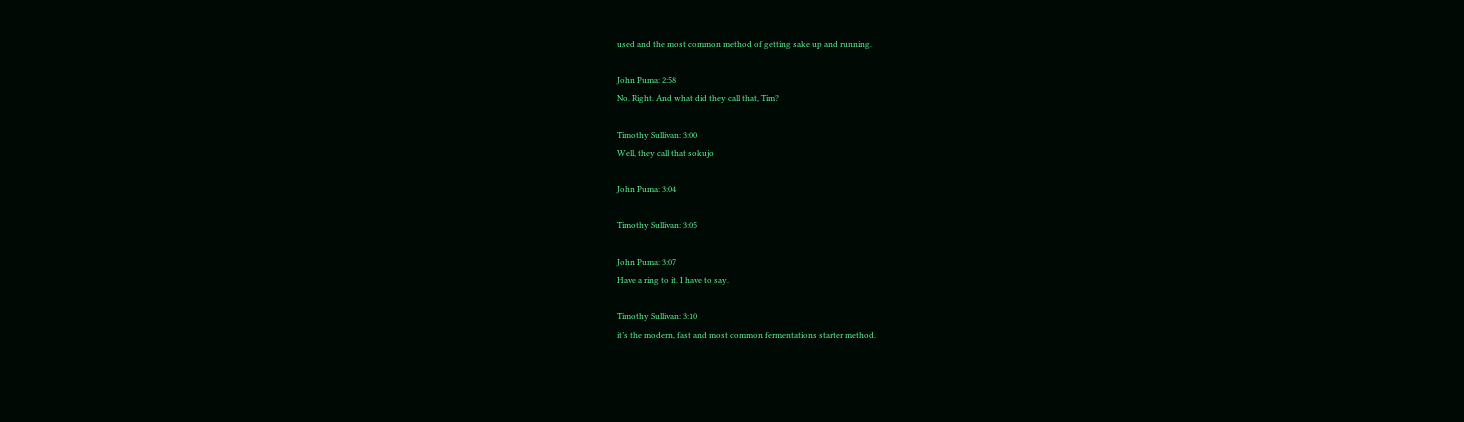used and the most common method of getting sake up and running.

John Puma: 2:58
No. Right. And what did they call that, Tim?

Timothy Sullivan: 3:00
Well, they call that sokujo

John Puma: 3:04

Timothy Sullivan: 3:05

John Puma: 3:07
Have a ring to it. I have to say.

Timothy Sullivan: 3:10
it’s the modern, fast and most common fermentations starter method.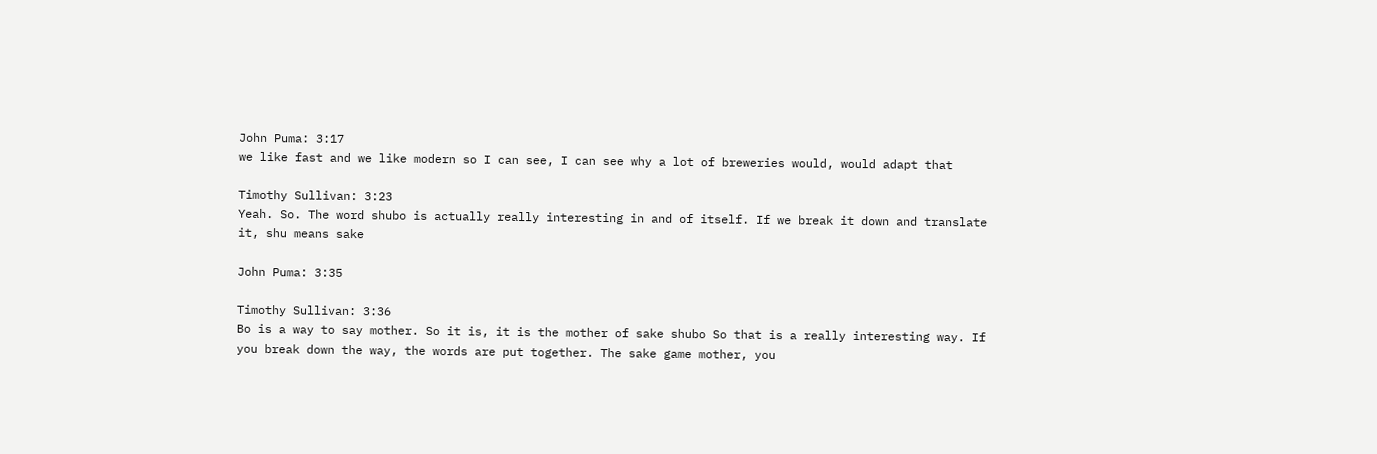John Puma: 3:17
we like fast and we like modern so I can see, I can see why a lot of breweries would, would adapt that

Timothy Sullivan: 3:23
Yeah. So. The word shubo is actually really interesting in and of itself. If we break it down and translate it, shu means sake

John Puma: 3:35

Timothy Sullivan: 3:36
Bo is a way to say mother. So it is, it is the mother of sake shubo So that is a really interesting way. If you break down the way, the words are put together. The sake game mother, you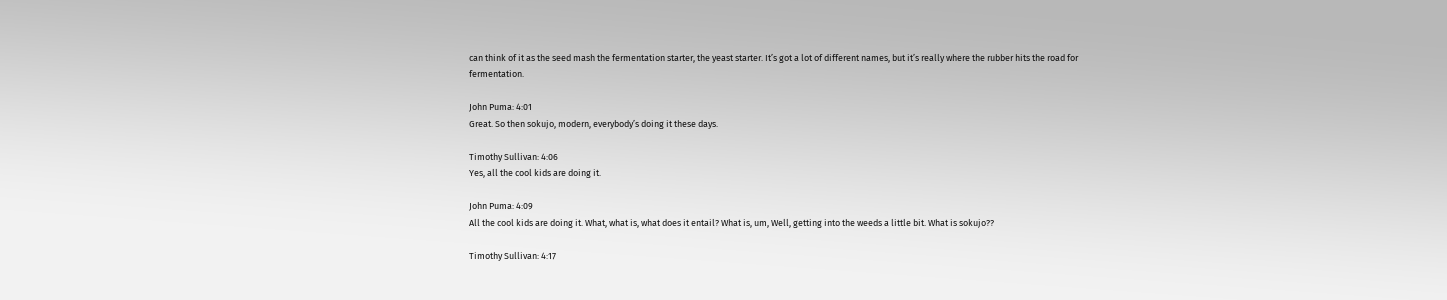can think of it as the seed mash the fermentation starter, the yeast starter. It’s got a lot of different names, but it’s really where the rubber hits the road for fermentation.

John Puma: 4:01
Great. So then sokujo, modern, everybody’s doing it these days.

Timothy Sullivan: 4:06
Yes, all the cool kids are doing it.

John Puma: 4:09
All the cool kids are doing it. What, what is, what does it entail? What is, um, Well, getting into the weeds a little bit. What is sokujo??

Timothy Sullivan: 4:17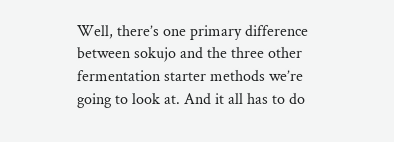Well, there’s one primary difference between sokujo and the three other fermentation starter methods we’re going to look at. And it all has to do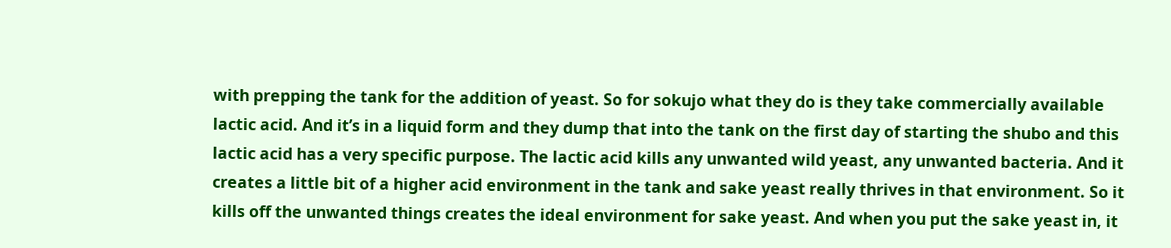with prepping the tank for the addition of yeast. So for sokujo what they do is they take commercially available lactic acid. And it’s in a liquid form and they dump that into the tank on the first day of starting the shubo and this lactic acid has a very specific purpose. The lactic acid kills any unwanted wild yeast, any unwanted bacteria. And it creates a little bit of a higher acid environment in the tank and sake yeast really thrives in that environment. So it kills off the unwanted things creates the ideal environment for sake yeast. And when you put the sake yeast in, it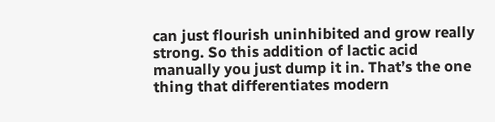can just flourish uninhibited and grow really strong. So this addition of lactic acid manually you just dump it in. That’s the one thing that differentiates modern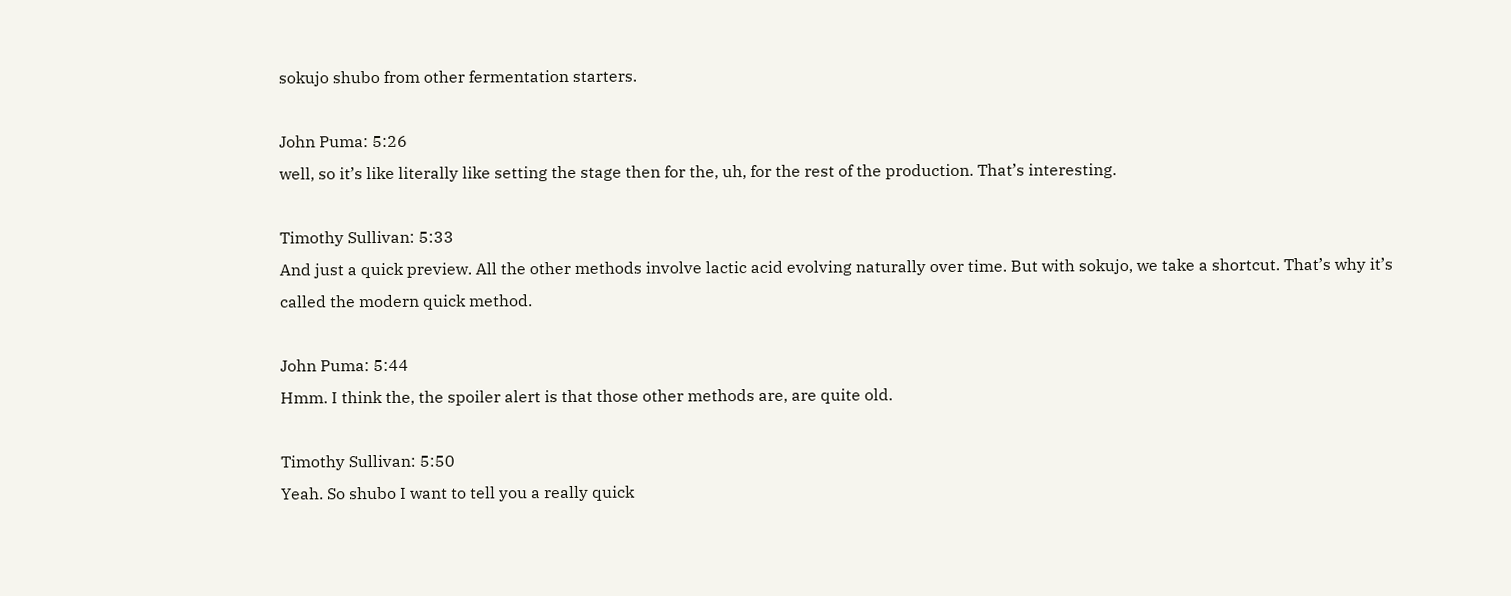sokujo shubo from other fermentation starters.

John Puma: 5:26
well, so it’s like literally like setting the stage then for the, uh, for the rest of the production. That’s interesting.

Timothy Sullivan: 5:33
And just a quick preview. All the other methods involve lactic acid evolving naturally over time. But with sokujo, we take a shortcut. That’s why it’s called the modern quick method.

John Puma: 5:44
Hmm. I think the, the spoiler alert is that those other methods are, are quite old.

Timothy Sullivan: 5:50
Yeah. So shubo I want to tell you a really quick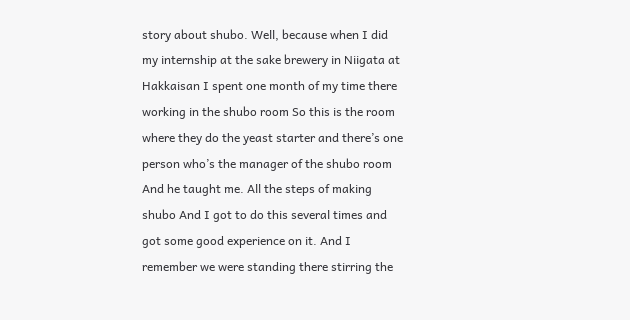story about shubo. Well, because when I did my internship at the sake brewery in Niigata at Hakkaisan I spent one month of my time there working in the shubo room So this is the room where they do the yeast starter and there’s one person who’s the manager of the shubo room And he taught me. All the steps of making shubo And I got to do this several times and got some good experience on it. And I remember we were standing there stirring the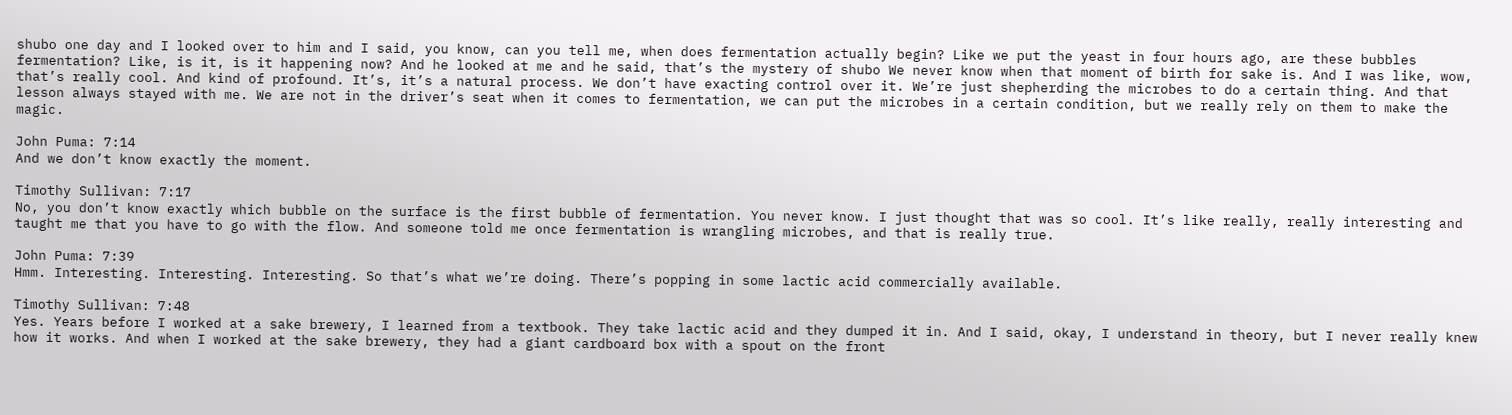shubo one day and I looked over to him and I said, you know, can you tell me, when does fermentation actually begin? Like we put the yeast in four hours ago, are these bubbles fermentation? Like, is it, is it happening now? And he looked at me and he said, that’s the mystery of shubo We never know when that moment of birth for sake is. And I was like, wow, that’s really cool. And kind of profound. It’s, it’s a natural process. We don’t have exacting control over it. We’re just shepherding the microbes to do a certain thing. And that lesson always stayed with me. We are not in the driver’s seat when it comes to fermentation, we can put the microbes in a certain condition, but we really rely on them to make the magic.

John Puma: 7:14
And we don’t know exactly the moment.

Timothy Sullivan: 7:17
No, you don’t know exactly which bubble on the surface is the first bubble of fermentation. You never know. I just thought that was so cool. It’s like really, really interesting and taught me that you have to go with the flow. And someone told me once fermentation is wrangling microbes, and that is really true.

John Puma: 7:39
Hmm. Interesting. Interesting. Interesting. So that’s what we’re doing. There’s popping in some lactic acid commercially available.

Timothy Sullivan: 7:48
Yes. Years before I worked at a sake brewery, I learned from a textbook. They take lactic acid and they dumped it in. And I said, okay, I understand in theory, but I never really knew how it works. And when I worked at the sake brewery, they had a giant cardboard box with a spout on the front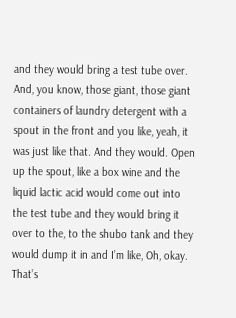and they would bring a test tube over. And, you know, those giant, those giant containers of laundry detergent with a spout in the front and you like, yeah, it was just like that. And they would. Open up the spout, like a box wine and the liquid lactic acid would come out into the test tube and they would bring it over to the, to the shubo tank and they would dump it in and I’m like, Oh, okay. That’s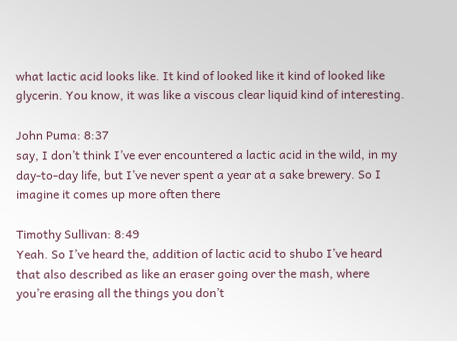what lactic acid looks like. It kind of looked like it kind of looked like glycerin. You know, it was like a viscous clear liquid kind of interesting.

John Puma: 8:37
say, I don’t think I’ve ever encountered a lactic acid in the wild, in my day-to-day life, but I’ve never spent a year at a sake brewery. So I imagine it comes up more often there

Timothy Sullivan: 8:49
Yeah. So I’ve heard the, addition of lactic acid to shubo I’ve heard that also described as like an eraser going over the mash, where you’re erasing all the things you don’t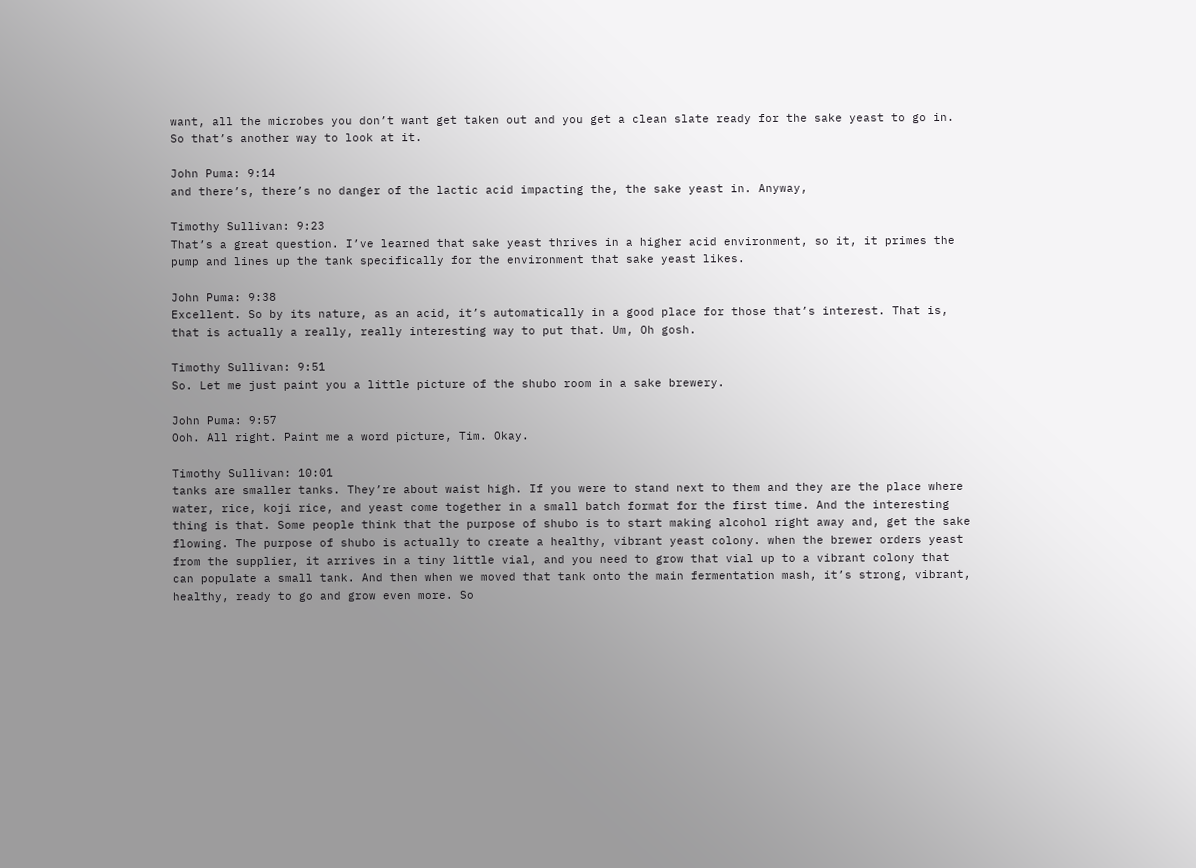want, all the microbes you don’t want get taken out and you get a clean slate ready for the sake yeast to go in. So that’s another way to look at it.

John Puma: 9:14
and there’s, there’s no danger of the lactic acid impacting the, the sake yeast in. Anyway,

Timothy Sullivan: 9:23
That’s a great question. I’ve learned that sake yeast thrives in a higher acid environment, so it, it primes the pump and lines up the tank specifically for the environment that sake yeast likes.

John Puma: 9:38
Excellent. So by its nature, as an acid, it’s automatically in a good place for those that’s interest. That is, that is actually a really, really interesting way to put that. Um, Oh gosh.

Timothy Sullivan: 9:51
So. Let me just paint you a little picture of the shubo room in a sake brewery.

John Puma: 9:57
Ooh. All right. Paint me a word picture, Tim. Okay.

Timothy Sullivan: 10:01
tanks are smaller tanks. They’re about waist high. If you were to stand next to them and they are the place where water, rice, koji rice, and yeast come together in a small batch format for the first time. And the interesting thing is that. Some people think that the purpose of shubo is to start making alcohol right away and, get the sake flowing. The purpose of shubo is actually to create a healthy, vibrant yeast colony. when the brewer orders yeast from the supplier, it arrives in a tiny little vial, and you need to grow that vial up to a vibrant colony that can populate a small tank. And then when we moved that tank onto the main fermentation mash, it’s strong, vibrant, healthy, ready to go and grow even more. So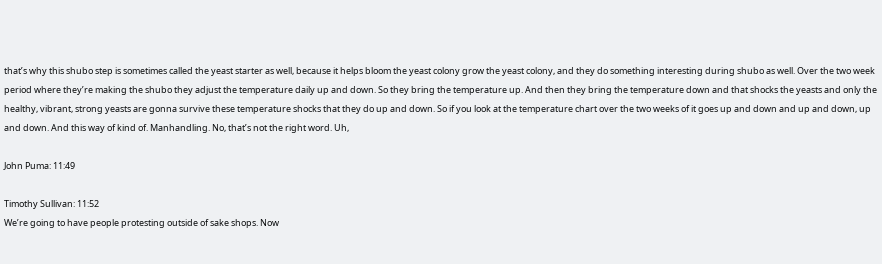that’s why this shubo step is sometimes called the yeast starter as well, because it helps bloom the yeast colony grow the yeast colony, and they do something interesting during shubo as well. Over the two week period where they’re making the shubo they adjust the temperature daily up and down. So they bring the temperature up. And then they bring the temperature down and that shocks the yeasts and only the healthy, vibrant, strong yeasts are gonna survive these temperature shocks that they do up and down. So if you look at the temperature chart over the two weeks of it goes up and down and up and down, up and down. And this way of kind of. Manhandling. No, that’s not the right word. Uh,

John Puma: 11:49

Timothy Sullivan: 11:52
We’re going to have people protesting outside of sake shops. Now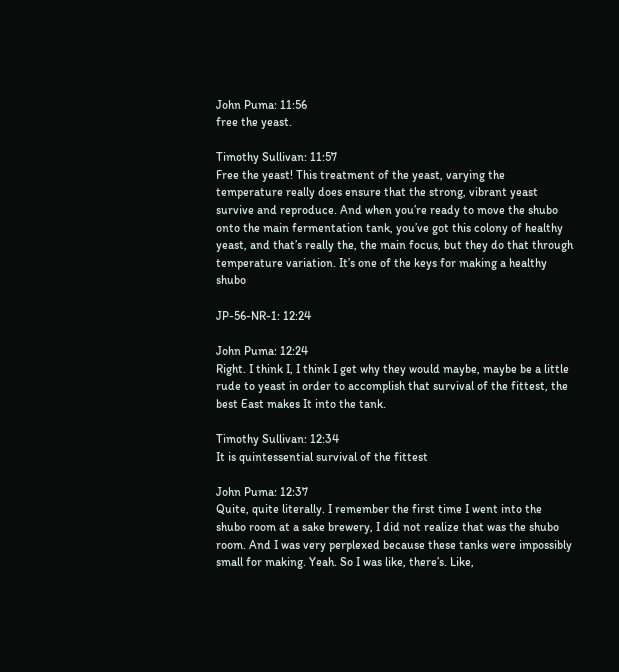John Puma: 11:56
free the yeast.

Timothy Sullivan: 11:57
Free the yeast! This treatment of the yeast, varying the temperature really does ensure that the strong, vibrant yeast survive and reproduce. And when you’re ready to move the shubo onto the main fermentation tank, you’ve got this colony of healthy yeast, and that’s really the, the main focus, but they do that through temperature variation. It’s one of the keys for making a healthy shubo

JP-56-NR-1: 12:24

John Puma: 12:24
Right. I think I, I think I get why they would maybe, maybe be a little rude to yeast in order to accomplish that survival of the fittest, the best East makes It into the tank.

Timothy Sullivan: 12:34
It is quintessential survival of the fittest

John Puma: 12:37
Quite, quite literally. I remember the first time I went into the shubo room at a sake brewery, I did not realize that was the shubo room. And I was very perplexed because these tanks were impossibly small for making. Yeah. So I was like, there’s. Like,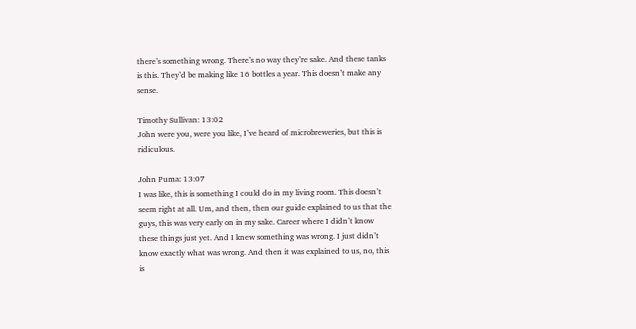there’s something wrong. There’s no way they’re sake. And these tanks is this. They’d be making like 16 bottles a year. This doesn’t make any sense.

Timothy Sullivan: 13:02
John were you, were you like, I’ve heard of microbreweries, but this is ridiculous.

John Puma: 13:07
I was like, this is something I could do in my living room. This doesn’t seem right at all. Um, and then, then our guide explained to us that the guys, this was very early on in my sake. Career where I didn’t know these things just yet. And I knew something was wrong. I just didn’t know exactly what was wrong. And then it was explained to us, no, this is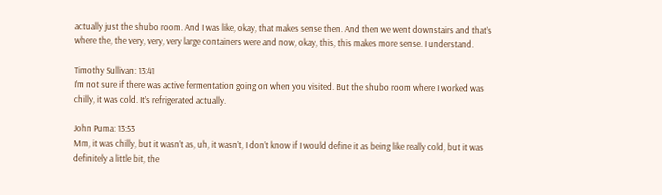actually just the shubo room. And I was like, okay, that makes sense then. And then we went downstairs and that’s where the, the very, very, very large containers were and now, okay, this, this makes more sense. I understand.

Timothy Sullivan: 13:41
I’m not sure if there was active fermentation going on when you visited. But the shubo room where I worked was chilly, it was cold. It’s refrigerated actually.

John Puma: 13:53
Mm, it was chilly, but it wasn’t as, uh, it wasn’t, I don’t know if I would define it as being like really cold, but it was definitely a little bit, the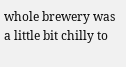whole brewery was a little bit chilly to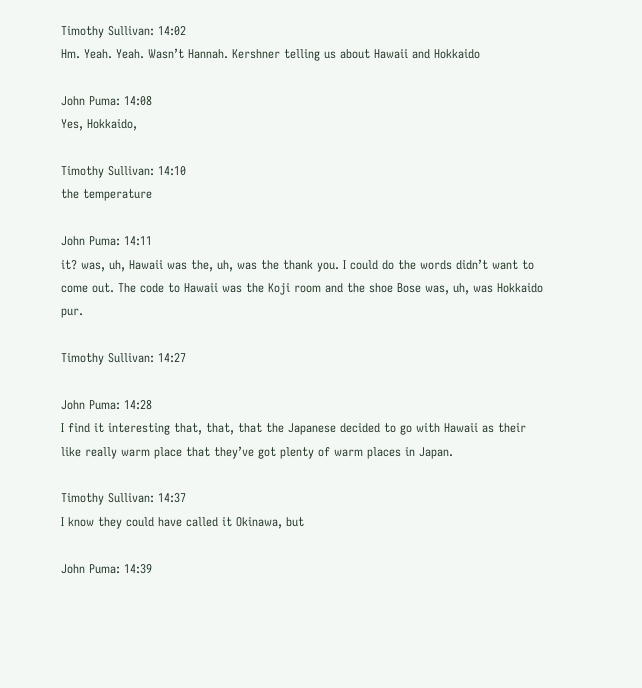Timothy Sullivan: 14:02
Hm. Yeah. Yeah. Wasn’t Hannah. Kershner telling us about Hawaii and Hokkaido

John Puma: 14:08
Yes, Hokkaido,

Timothy Sullivan: 14:10
the temperature

John Puma: 14:11
it? was, uh, Hawaii was the, uh, was the thank you. I could do the words didn’t want to come out. The code to Hawaii was the Koji room and the shoe Bose was, uh, was Hokkaido pur.

Timothy Sullivan: 14:27

John Puma: 14:28
I find it interesting that, that, that the Japanese decided to go with Hawaii as their like really warm place that they’ve got plenty of warm places in Japan.

Timothy Sullivan: 14:37
I know they could have called it Okinawa, but

John Puma: 14:39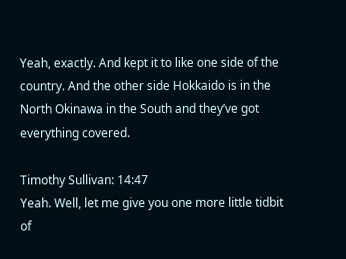Yeah, exactly. And kept it to like one side of the country. And the other side Hokkaido is in the North Okinawa in the South and they’ve got everything covered.

Timothy Sullivan: 14:47
Yeah. Well, let me give you one more little tidbit of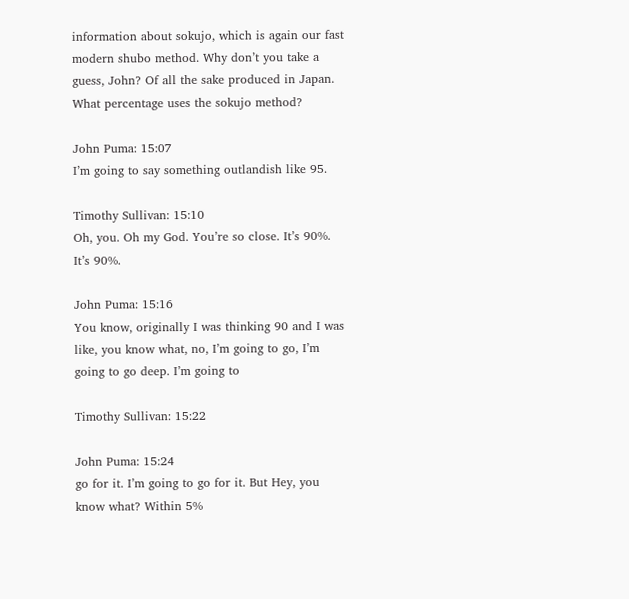information about sokujo, which is again our fast modern shubo method. Why don’t you take a guess, John? Of all the sake produced in Japan. What percentage uses the sokujo method?

John Puma: 15:07
I’m going to say something outlandish like 95.

Timothy Sullivan: 15:10
Oh, you. Oh my God. You’re so close. It’s 90%. It’s 90%.

John Puma: 15:16
You know, originally I was thinking 90 and I was like, you know what, no, I’m going to go, I’m going to go deep. I’m going to

Timothy Sullivan: 15:22

John Puma: 15:24
go for it. I’m going to go for it. But Hey, you know what? Within 5%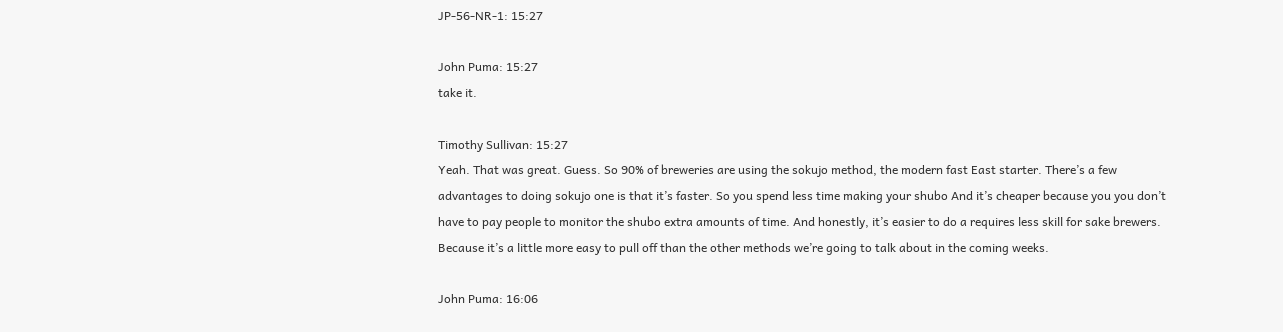JP-56-NR-1: 15:27

John Puma: 15:27
take it.

Timothy Sullivan: 15:27
Yeah. That was great. Guess. So 90% of breweries are using the sokujo method, the modern fast East starter. There’s a few advantages to doing sokujo one is that it’s faster. So you spend less time making your shubo And it’s cheaper because you you don’t have to pay people to monitor the shubo extra amounts of time. And honestly, it’s easier to do a requires less skill for sake brewers. Because it’s a little more easy to pull off than the other methods we’re going to talk about in the coming weeks.

John Puma: 16:06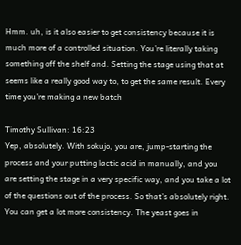Hmm. uh, is it also easier to get consistency because it is much more of a controlled situation. You’re literally taking something off the shelf and. Setting the stage using that at seems like a really good way to, to get the same result. Every time you’re making a new batch

Timothy Sullivan: 16:23
Yep, absolutely. With sokujo, you are, jump-starting the process and your putting lactic acid in manually, and you are setting the stage in a very specific way, and you take a lot of the questions out of the process. So that’s absolutely right. You can get a lot more consistency. The yeast goes in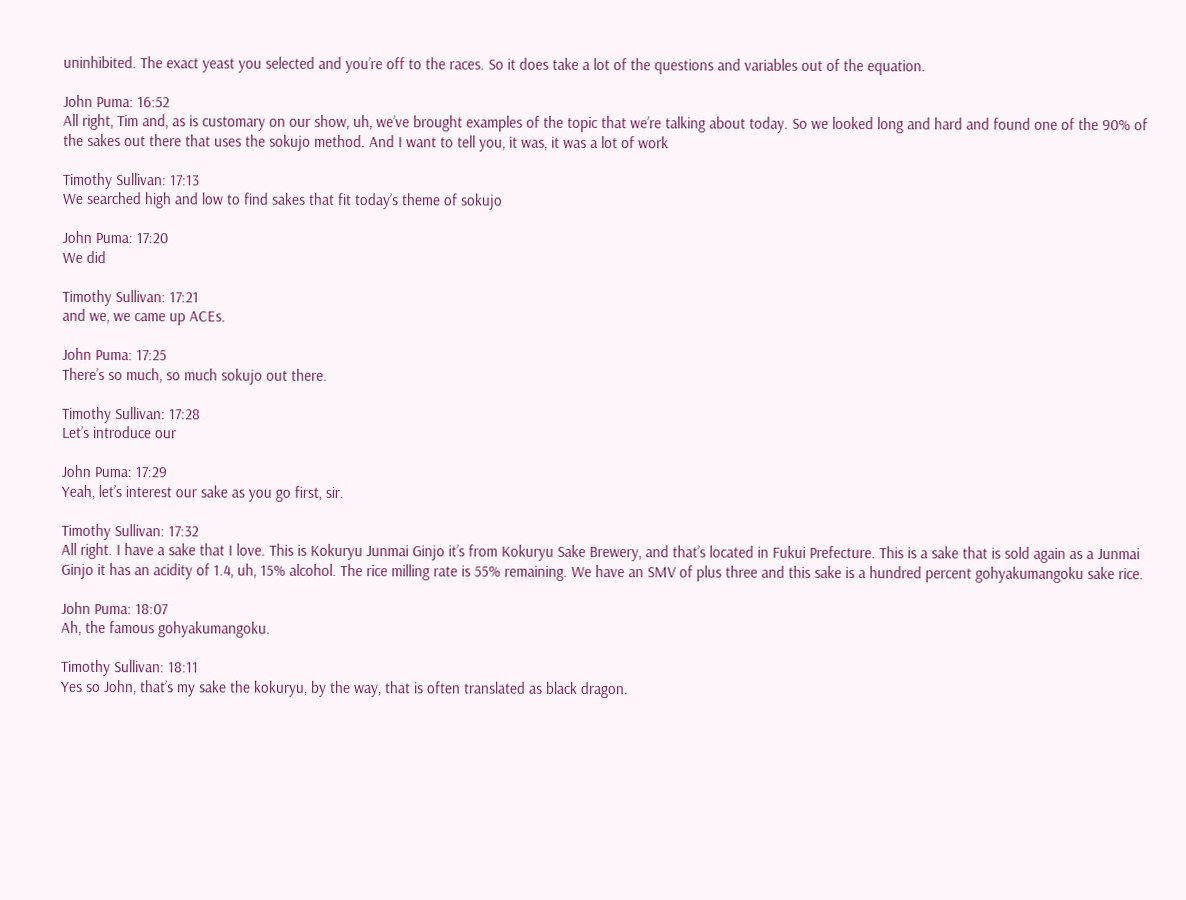uninhibited. The exact yeast you selected and you’re off to the races. So it does take a lot of the questions and variables out of the equation.

John Puma: 16:52
All right, Tim and, as is customary on our show, uh, we’ve brought examples of the topic that we’re talking about today. So we looked long and hard and found one of the 90% of the sakes out there that uses the sokujo method. And I want to tell you, it was, it was a lot of work

Timothy Sullivan: 17:13
We searched high and low to find sakes that fit today’s theme of sokujo

John Puma: 17:20
We did

Timothy Sullivan: 17:21
and we, we came up ACEs.

John Puma: 17:25
There’s so much, so much sokujo out there.

Timothy Sullivan: 17:28
Let’s introduce our

John Puma: 17:29
Yeah, let’s interest our sake as you go first, sir.

Timothy Sullivan: 17:32
All right. I have a sake that I love. This is Kokuryu Junmai Ginjo it’s from Kokuryu Sake Brewery, and that’s located in Fukui Prefecture. This is a sake that is sold again as a Junmai Ginjo it has an acidity of 1.4, uh, 15% alcohol. The rice milling rate is 55% remaining. We have an SMV of plus three and this sake is a hundred percent gohyakumangoku sake rice.

John Puma: 18:07
Ah, the famous gohyakumangoku.

Timothy Sullivan: 18:11
Yes so John, that’s my sake the kokuryu, by the way, that is often translated as black dragon.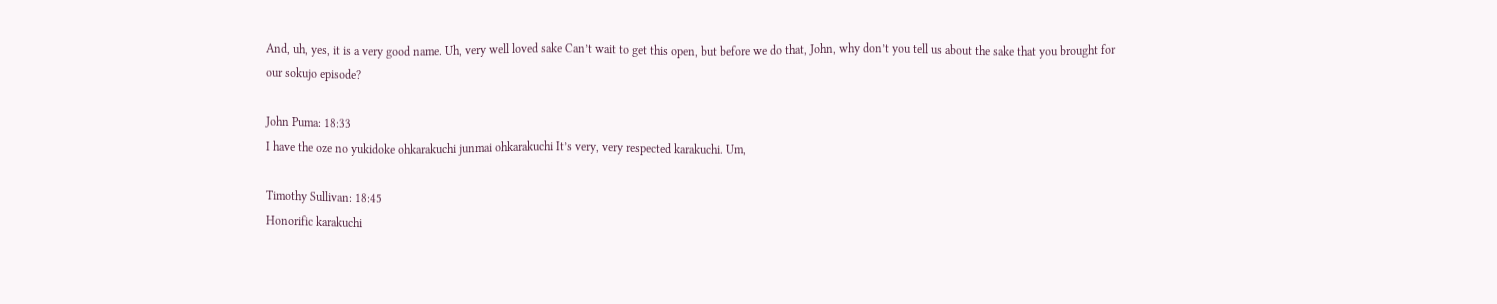And, uh, yes, it is a very good name. Uh, very well loved sake Can’t wait to get this open, but before we do that, John, why don’t you tell us about the sake that you brought for our sokujo episode?

John Puma: 18:33
I have the oze no yukidoke ohkarakuchi junmai ohkarakuchi It’s very, very respected karakuchi. Um,

Timothy Sullivan: 18:45
Honorific karakuchi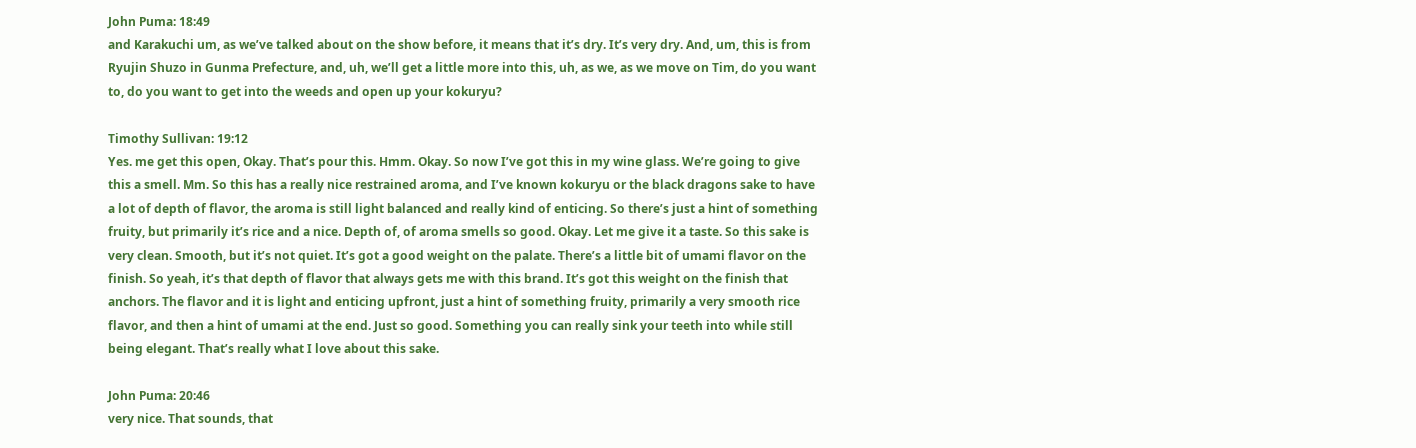John Puma: 18:49
and Karakuchi um, as we’ve talked about on the show before, it means that it’s dry. It’s very dry. And, um, this is from Ryujin Shuzo in Gunma Prefecture, and, uh, we’ll get a little more into this, uh, as we, as we move on Tim, do you want to, do you want to get into the weeds and open up your kokuryu?

Timothy Sullivan: 19:12
Yes. me get this open, Okay. That’s pour this. Hmm. Okay. So now I’ve got this in my wine glass. We’re going to give this a smell. Mm. So this has a really nice restrained aroma, and I’ve known kokuryu or the black dragons sake to have a lot of depth of flavor, the aroma is still light balanced and really kind of enticing. So there’s just a hint of something fruity, but primarily it’s rice and a nice. Depth of, of aroma smells so good. Okay. Let me give it a taste. So this sake is very clean. Smooth, but it’s not quiet. It’s got a good weight on the palate. There’s a little bit of umami flavor on the finish. So yeah, it’s that depth of flavor that always gets me with this brand. It’s got this weight on the finish that anchors. The flavor and it is light and enticing upfront, just a hint of something fruity, primarily a very smooth rice flavor, and then a hint of umami at the end. Just so good. Something you can really sink your teeth into while still being elegant. That’s really what I love about this sake.

John Puma: 20:46
very nice. That sounds, that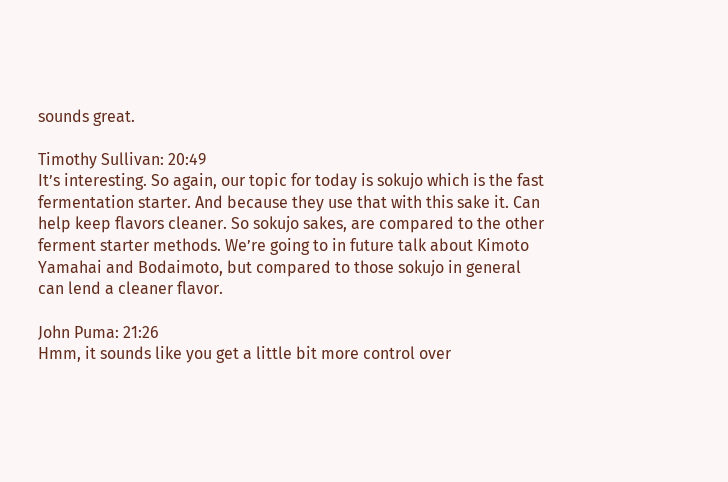sounds great.

Timothy Sullivan: 20:49
It’s interesting. So again, our topic for today is sokujo which is the fast fermentation starter. And because they use that with this sake it. Can help keep flavors cleaner. So sokujo sakes, are compared to the other ferment starter methods. We’re going to in future talk about Kimoto Yamahai and Bodaimoto, but compared to those sokujo in general can lend a cleaner flavor.

John Puma: 21:26
Hmm, it sounds like you get a little bit more control over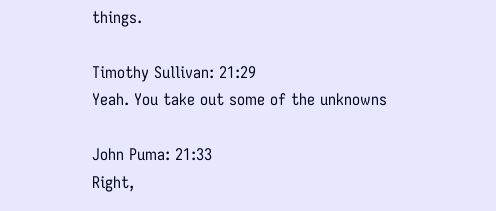things.

Timothy Sullivan: 21:29
Yeah. You take out some of the unknowns

John Puma: 21:33
Right,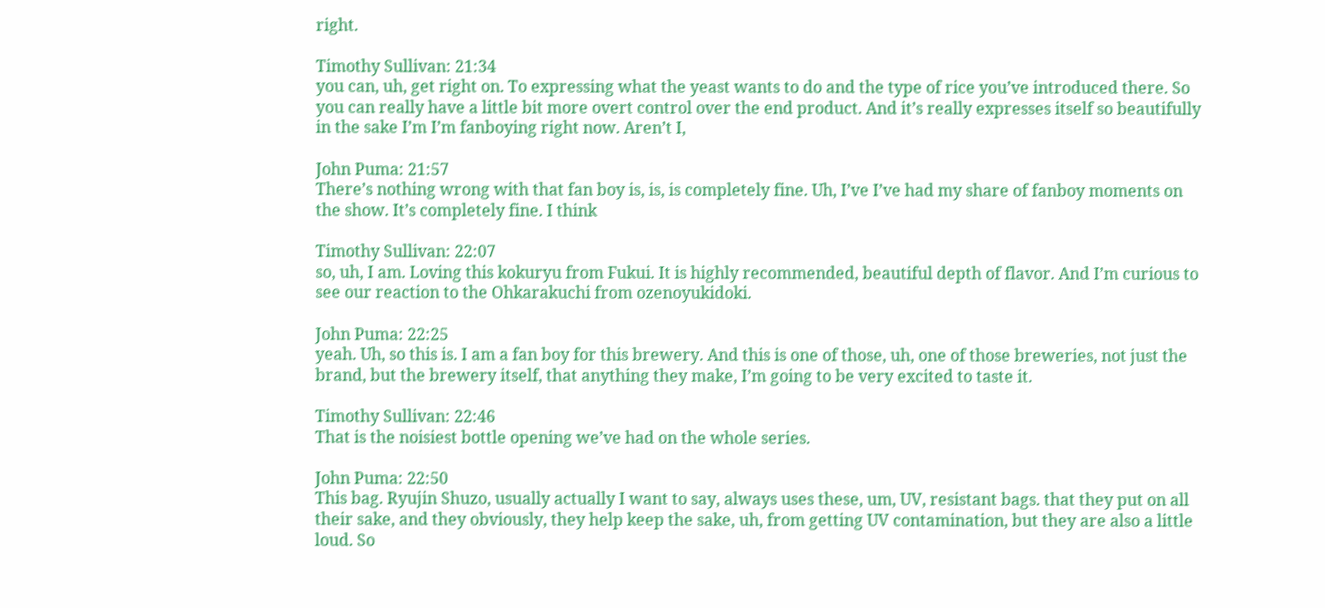right.

Timothy Sullivan: 21:34
you can, uh, get right on. To expressing what the yeast wants to do and the type of rice you’ve introduced there. So you can really have a little bit more overt control over the end product. And it’s really expresses itself so beautifully in the sake I’m I’m fanboying right now. Aren’t I,

John Puma: 21:57
There’s nothing wrong with that fan boy is, is, is completely fine. Uh, I’ve I’ve had my share of fanboy moments on the show. It’s completely fine. I think

Timothy Sullivan: 22:07
so, uh, I am. Loving this kokuryu from Fukui. It is highly recommended, beautiful depth of flavor. And I’m curious to see our reaction to the Ohkarakuchi from ozenoyukidoki.

John Puma: 22:25
yeah. Uh, so this is. I am a fan boy for this brewery. And this is one of those, uh, one of those breweries, not just the brand, but the brewery itself, that anything they make, I’m going to be very excited to taste it.

Timothy Sullivan: 22:46
That is the noisiest bottle opening we’ve had on the whole series.

John Puma: 22:50
This bag. Ryujin Shuzo, usually actually I want to say, always uses these, um, UV, resistant bags. that they put on all their sake, and they obviously, they help keep the sake, uh, from getting UV contamination, but they are also a little loud. So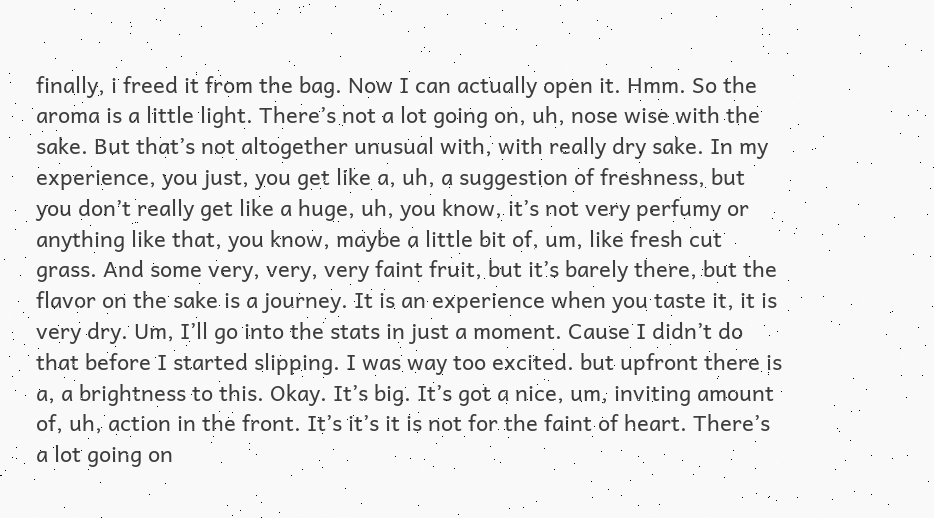finally, i freed it from the bag. Now I can actually open it. Hmm. So the aroma is a little light. There’s not a lot going on, uh, nose wise with the sake. But that’s not altogether unusual with, with really dry sake. In my experience, you just, you get like a, uh, a suggestion of freshness, but you don’t really get like a huge, uh, you know, it’s not very perfumy or anything like that, you know, maybe a little bit of, um, like fresh cut grass. And some very, very, very faint fruit, but it’s barely there, but the flavor on the sake is a journey. It is an experience when you taste it, it is very dry. Um, I’ll go into the stats in just a moment. Cause I didn’t do that before I started slipping. I was way too excited. but upfront there is a, a brightness to this. Okay. It’s big. It’s got a nice, um, inviting amount of, uh, action in the front. It’s it’s it is not for the faint of heart. There’s a lot going on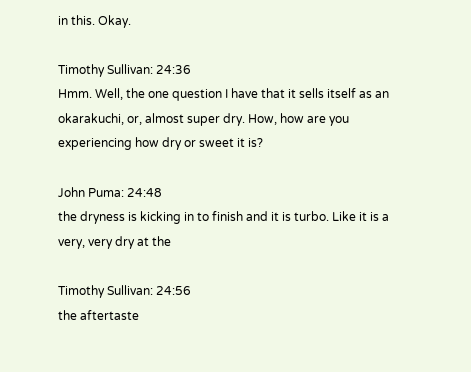in this. Okay.

Timothy Sullivan: 24:36
Hmm. Well, the one question I have that it sells itself as an okarakuchi, or, almost super dry. How, how are you experiencing how dry or sweet it is?

John Puma: 24:48
the dryness is kicking in to finish and it is turbo. Like it is a very, very dry at the

Timothy Sullivan: 24:56
the aftertaste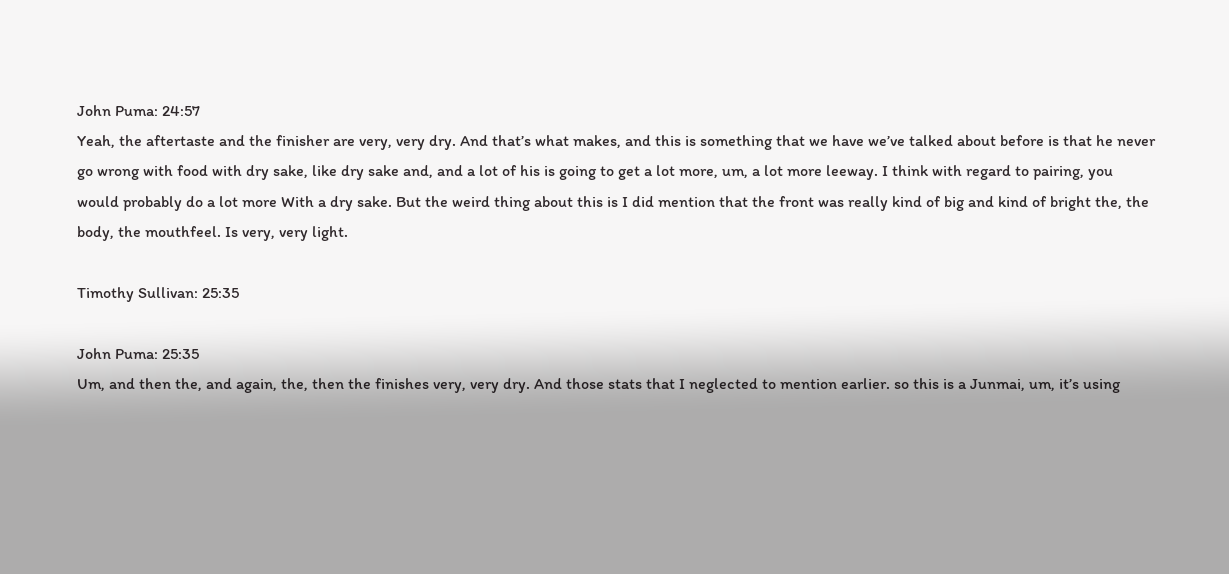John Puma: 24:57
Yeah, the aftertaste and the finisher are very, very dry. And that’s what makes, and this is something that we have we’ve talked about before is that he never go wrong with food with dry sake, like dry sake and, and a lot of his is going to get a lot more, um, a lot more leeway. I think with regard to pairing, you would probably do a lot more With a dry sake. But the weird thing about this is I did mention that the front was really kind of big and kind of bright the, the body, the mouthfeel. Is very, very light.

Timothy Sullivan: 25:35

John Puma: 25:35
Um, and then the, and again, the, then the finishes very, very dry. And those stats that I neglected to mention earlier. so this is a Junmai, um, it’s using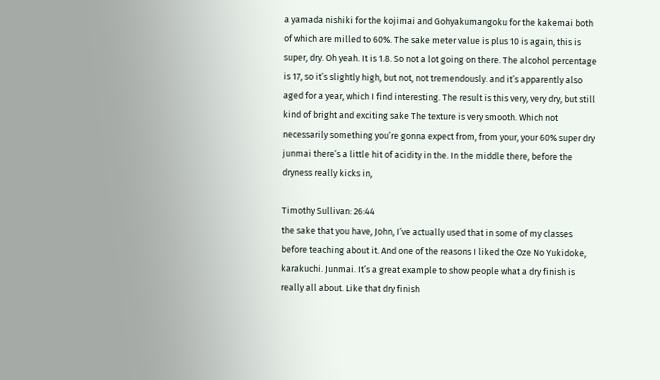a yamada nishiki for the kojimai and Gohyakumangoku for the kakemai both of which are milled to 60%. The sake meter value is plus 10 is again, this is super, dry. Oh yeah. It is 1.8. So not a lot going on there. The alcohol percentage is 17, so it’s slightly high, but not, not tremendously. and it’s apparently also aged for a year, which I find interesting. The result is this very, very dry, but still kind of bright and exciting sake The texture is very smooth. Which not necessarily something you’re gonna expect from, from your, your 60% super dry junmai there’s a little hit of acidity in the. In the middle there, before the dryness really kicks in,

Timothy Sullivan: 26:44
the sake that you have, John, I’ve actually used that in some of my classes before teaching about it. And one of the reasons I liked the Oze No Yukidoke, karakuchi. Junmai. It’s a great example to show people what a dry finish is really all about. Like that dry finish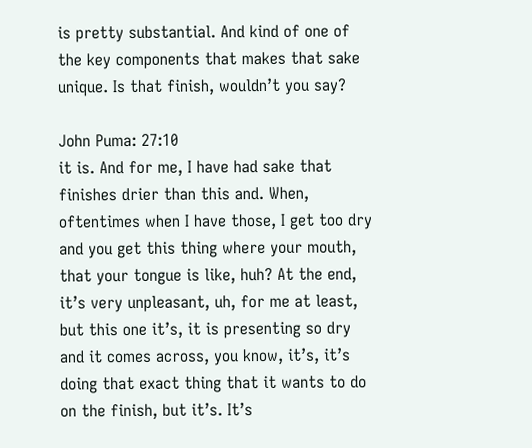is pretty substantial. And kind of one of the key components that makes that sake unique. Is that finish, wouldn’t you say?

John Puma: 27:10
it is. And for me, I have had sake that finishes drier than this and. When, oftentimes when I have those, I get too dry and you get this thing where your mouth, that your tongue is like, huh? At the end, it’s very unpleasant, uh, for me at least, but this one it’s, it is presenting so dry and it comes across, you know, it’s, it’s doing that exact thing that it wants to do on the finish, but it’s. It’s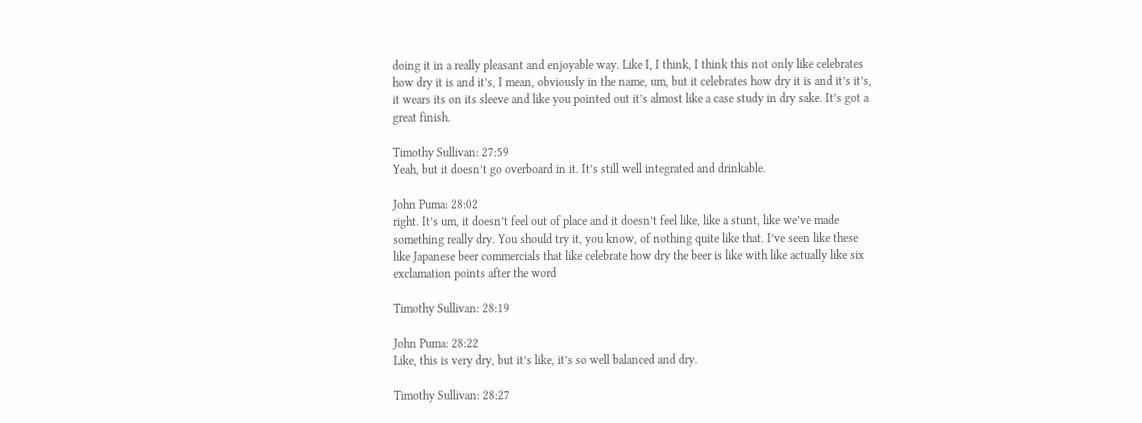doing it in a really pleasant and enjoyable way. Like I, I think, I think this not only like celebrates how dry it is and it’s, I mean, obviously in the name, um, but it celebrates how dry it is and it’s it’s, it wears its on its sleeve and like you pointed out it’s almost like a case study in dry sake. It’s got a great finish.

Timothy Sullivan: 27:59
Yeah, but it doesn’t go overboard in it. It’s still well integrated and drinkable.

John Puma: 28:02
right. It’s um, it doesn’t feel out of place and it doesn’t feel like, like a stunt, like we’ve made something really dry. You should try it, you know, of nothing quite like that. I’ve seen like these like Japanese beer commercials that like celebrate how dry the beer is like with like actually like six exclamation points after the word

Timothy Sullivan: 28:19

John Puma: 28:22
Like, this is very dry, but it’s like, it’s so well balanced and dry.

Timothy Sullivan: 28:27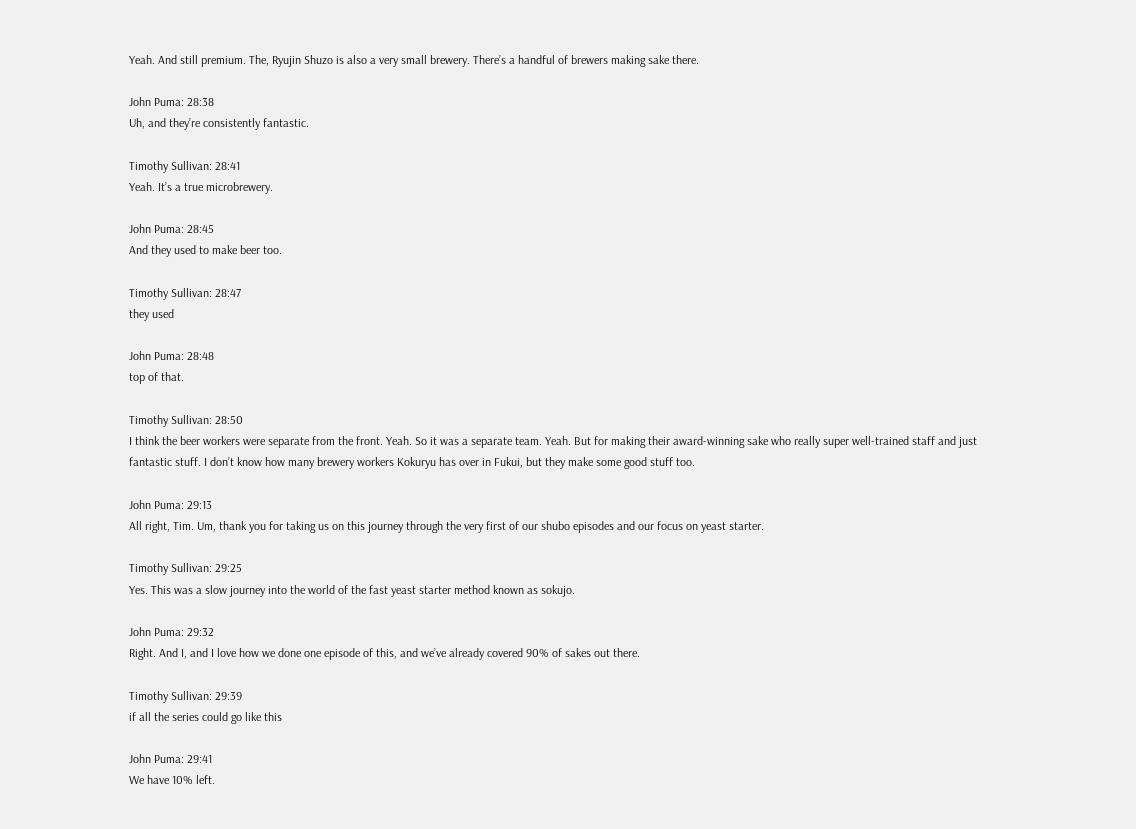Yeah. And still premium. The, Ryujin Shuzo is also a very small brewery. There’s a handful of brewers making sake there.

John Puma: 28:38
Uh, and they’re consistently fantastic.

Timothy Sullivan: 28:41
Yeah. It’s a true microbrewery.

John Puma: 28:45
And they used to make beer too.

Timothy Sullivan: 28:47
they used

John Puma: 28:48
top of that.

Timothy Sullivan: 28:50
I think the beer workers were separate from the front. Yeah. So it was a separate team. Yeah. But for making their award-winning sake who really super well-trained staff and just fantastic stuff. I don’t know how many brewery workers Kokuryu has over in Fukui, but they make some good stuff too.

John Puma: 29:13
All right, Tim. Um, thank you for taking us on this journey through the very first of our shubo episodes and our focus on yeast starter.

Timothy Sullivan: 29:25
Yes. This was a slow journey into the world of the fast yeast starter method known as sokujo.

John Puma: 29:32
Right. And I, and I love how we done one episode of this, and we’ve already covered 90% of sakes out there.

Timothy Sullivan: 29:39
if all the series could go like this

John Puma: 29:41
We have 10% left.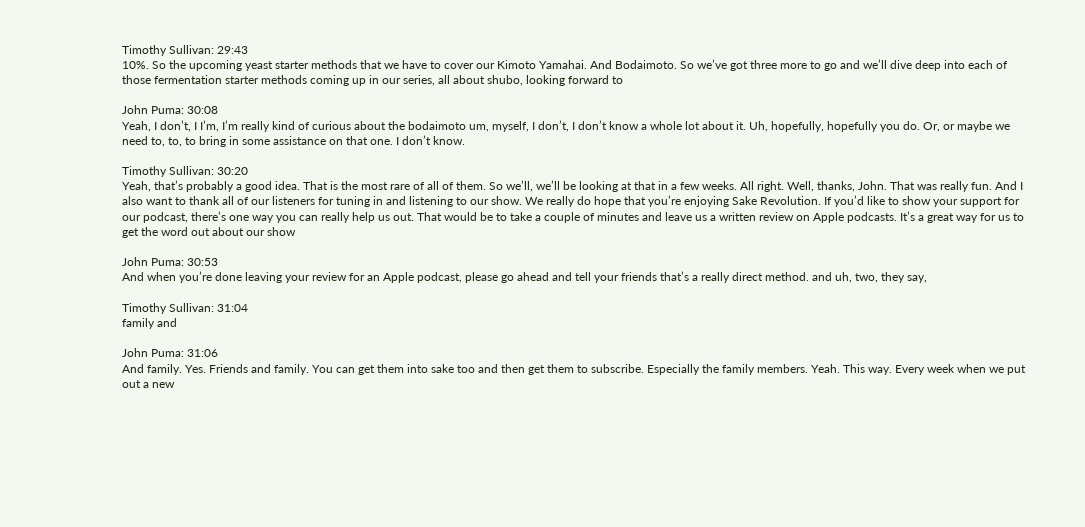Timothy Sullivan: 29:43
10%. So the upcoming yeast starter methods that we have to cover our Kimoto Yamahai. And Bodaimoto. So we’ve got three more to go and we’ll dive deep into each of those fermentation starter methods coming up in our series, all about shubo, looking forward to

John Puma: 30:08
Yeah, I don’t, I I’m, I’m really kind of curious about the bodaimoto um, myself, I don’t, I don’t know a whole lot about it. Uh, hopefully, hopefully you do. Or, or maybe we need to, to, to bring in some assistance on that one. I don’t know.

Timothy Sullivan: 30:20
Yeah, that’s probably a good idea. That is the most rare of all of them. So we’ll, we’ll be looking at that in a few weeks. All right. Well, thanks, John. That was really fun. And I also want to thank all of our listeners for tuning in and listening to our show. We really do hope that you’re enjoying Sake Revolution. If you’d like to show your support for our podcast, there’s one way you can really help us out. That would be to take a couple of minutes and leave us a written review on Apple podcasts. It’s a great way for us to get the word out about our show

John Puma: 30:53
And when you’re done leaving your review for an Apple podcast, please go ahead and tell your friends that’s a really direct method. and uh, two, they say,

Timothy Sullivan: 31:04
family and

John Puma: 31:06
And family. Yes. Friends and family. You can get them into sake too and then get them to subscribe. Especially the family members. Yeah. This way. Every week when we put out a new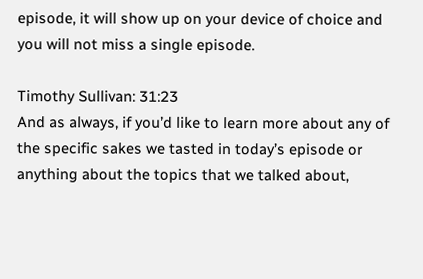episode, it will show up on your device of choice and you will not miss a single episode.

Timothy Sullivan: 31:23
And as always, if you’d like to learn more about any of the specific sakes we tasted in today’s episode or anything about the topics that we talked about,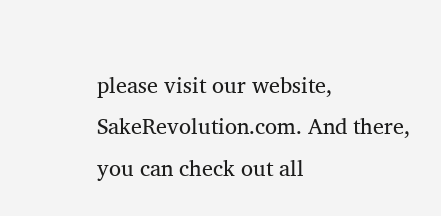please visit our website, SakeRevolution.com. And there, you can check out all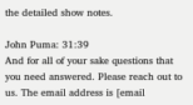the detailed show notes.

John Puma: 31:39
And for all of your sake questions that you need answered. Please reach out to us. The email address is [email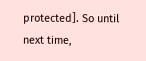protected]. So until next time,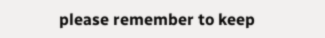please remember to keep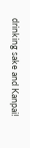drinking sake and Kanpai!